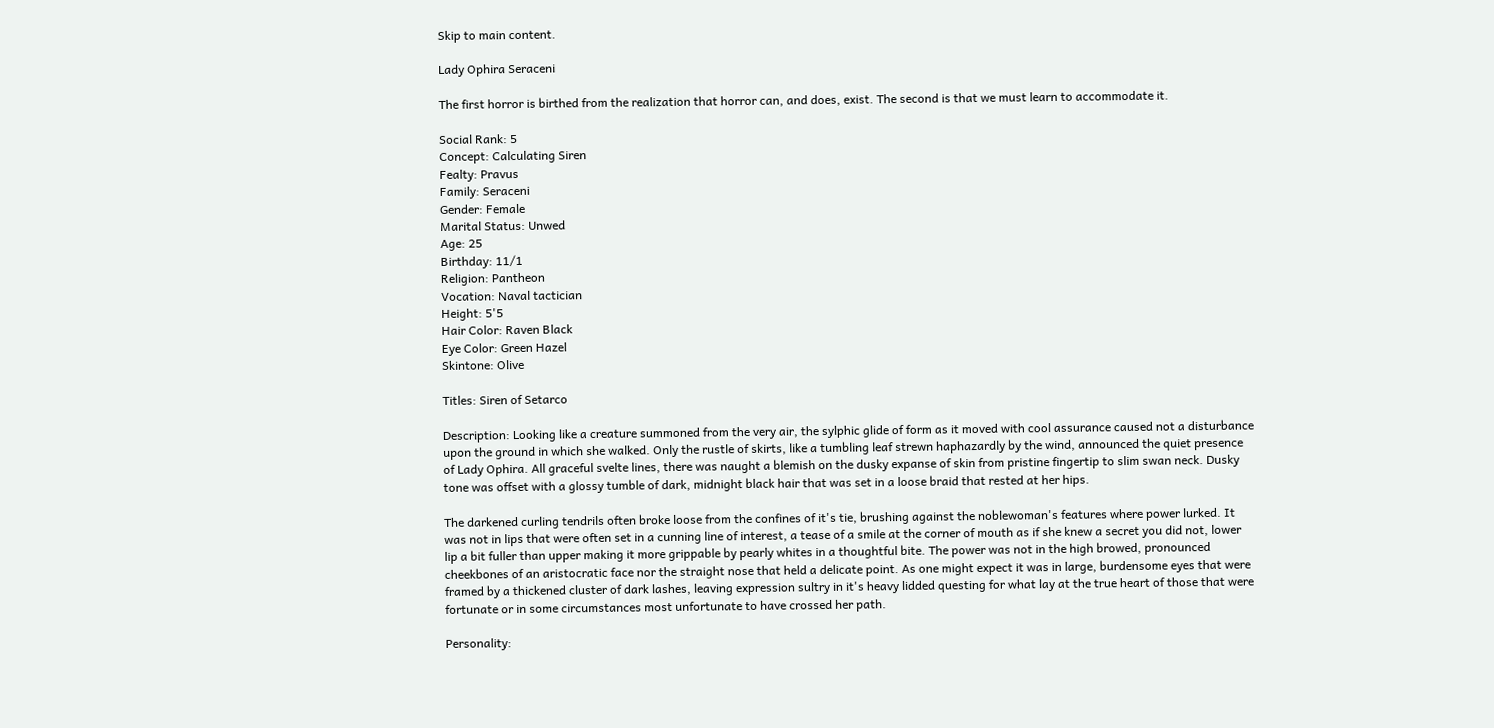Skip to main content.

Lady Ophira Seraceni

The first horror is birthed from the realization that horror can, and does, exist. The second is that we must learn to accommodate it.

Social Rank: 5
Concept: Calculating Siren
Fealty: Pravus
Family: Seraceni
Gender: Female
Marital Status: Unwed
Age: 25
Birthday: 11/1
Religion: Pantheon
Vocation: Naval tactician
Height: 5'5
Hair Color: Raven Black
Eye Color: Green Hazel
Skintone: Olive

Titles: Siren of Setarco

Description: Looking like a creature summoned from the very air, the sylphic glide of form as it moved with cool assurance caused not a disturbance upon the ground in which she walked. Only the rustle of skirts, like a tumbling leaf strewn haphazardly by the wind, announced the quiet presence of Lady Ophira. All graceful svelte lines, there was naught a blemish on the dusky expanse of skin from pristine fingertip to slim swan neck. Dusky tone was offset with a glossy tumble of dark, midnight black hair that was set in a loose braid that rested at her hips.

The darkened curling tendrils often broke loose from the confines of it's tie, brushing against the noblewoman's features where power lurked. It was not in lips that were often set in a cunning line of interest, a tease of a smile at the corner of mouth as if she knew a secret you did not, lower lip a bit fuller than upper making it more grippable by pearly whites in a thoughtful bite. The power was not in the high browed, pronounced cheekbones of an aristocratic face nor the straight nose that held a delicate point. As one might expect it was in large, burdensome eyes that were framed by a thickened cluster of dark lashes, leaving expression sultry in it's heavy lidded questing for what lay at the true heart of those that were fortunate or in some circumstances most unfortunate to have crossed her path.

Personality: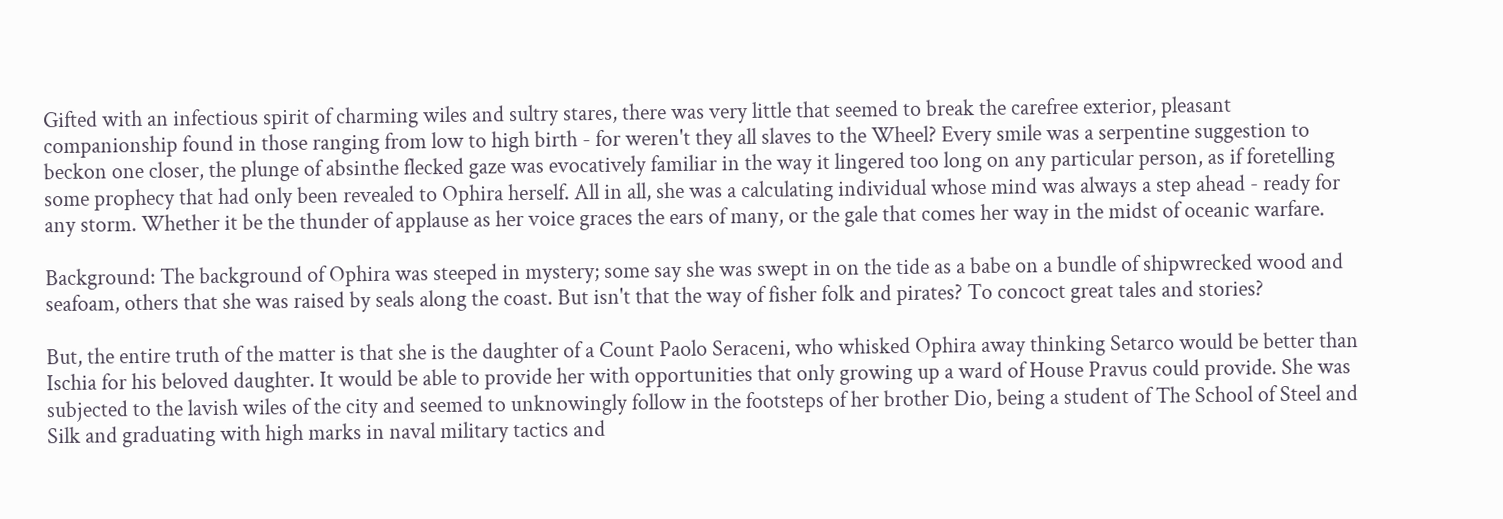Gifted with an infectious spirit of charming wiles and sultry stares, there was very little that seemed to break the carefree exterior, pleasant companionship found in those ranging from low to high birth - for weren't they all slaves to the Wheel? Every smile was a serpentine suggestion to beckon one closer, the plunge of absinthe flecked gaze was evocatively familiar in the way it lingered too long on any particular person, as if foretelling some prophecy that had only been revealed to Ophira herself. All in all, she was a calculating individual whose mind was always a step ahead - ready for any storm. Whether it be the thunder of applause as her voice graces the ears of many, or the gale that comes her way in the midst of oceanic warfare.

Background: The background of Ophira was steeped in mystery; some say she was swept in on the tide as a babe on a bundle of shipwrecked wood and seafoam, others that she was raised by seals along the coast. But isn't that the way of fisher folk and pirates? To concoct great tales and stories?

But, the entire truth of the matter is that she is the daughter of a Count Paolo Seraceni, who whisked Ophira away thinking Setarco would be better than Ischia for his beloved daughter. It would be able to provide her with opportunities that only growing up a ward of House Pravus could provide. She was subjected to the lavish wiles of the city and seemed to unknowingly follow in the footsteps of her brother Dio, being a student of The School of Steel and Silk and graduating with high marks in naval military tactics and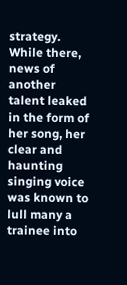strategy. While there, news of another talent leaked in the form of her song, her clear and haunting singing voice was known to lull many a trainee into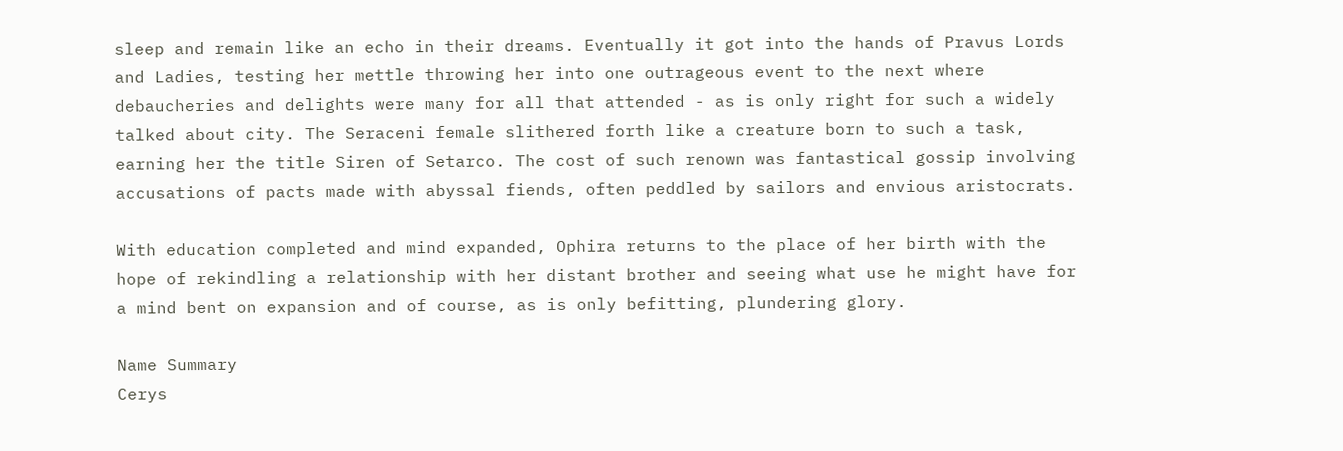sleep and remain like an echo in their dreams. Eventually it got into the hands of Pravus Lords and Ladies, testing her mettle throwing her into one outrageous event to the next where debaucheries and delights were many for all that attended - as is only right for such a widely talked about city. The Seraceni female slithered forth like a creature born to such a task, earning her the title Siren of Setarco. The cost of such renown was fantastical gossip involving accusations of pacts made with abyssal fiends, often peddled by sailors and envious aristocrats.

With education completed and mind expanded, Ophira returns to the place of her birth with the hope of rekindling a relationship with her distant brother and seeing what use he might have for a mind bent on expansion and of course, as is only befitting, plundering glory.

Name Summary
Cerys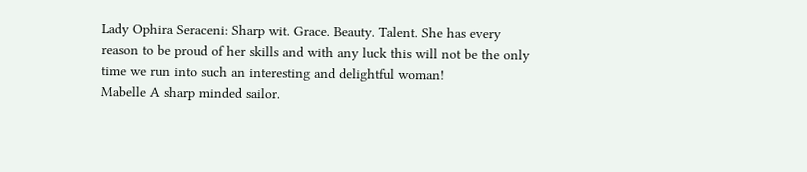Lady Ophira Seraceni: Sharp wit. Grace. Beauty. Talent. She has every reason to be proud of her skills and with any luck this will not be the only time we run into such an interesting and delightful woman!
Mabelle A sharp minded sailor.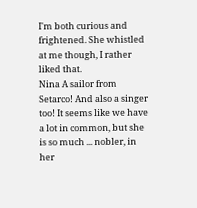I'm both curious and frightened. She whistled at me though, I rather liked that.
Nina A sailor from Setarco! And also a singer too! It seems like we have a lot in common, but she is so much ... nobler, in her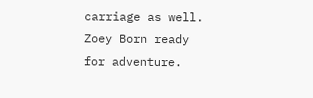carriage as well.
Zoey Born ready for adventure.